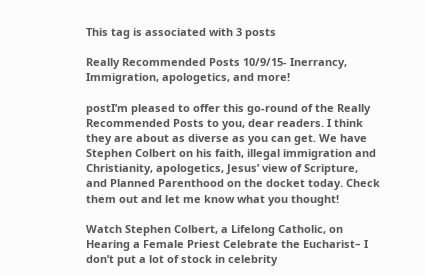This tag is associated with 3 posts

Really Recommended Posts 10/9/15- Inerrancy, Immigration, apologetics, and more!

postI’m pleased to offer this go-round of the Really Recommended Posts to you, dear readers. I think they are about as diverse as you can get. We have Stephen Colbert on his faith, illegal immigration and Christianity, apologetics, Jesus’ view of Scripture, and Planned Parenthood on the docket today. Check them out and let me know what you thought!

Watch Stephen Colbert, a Lifelong Catholic, on Hearing a Female Priest Celebrate the Eucharist– I don’t put a lot of stock in celebrity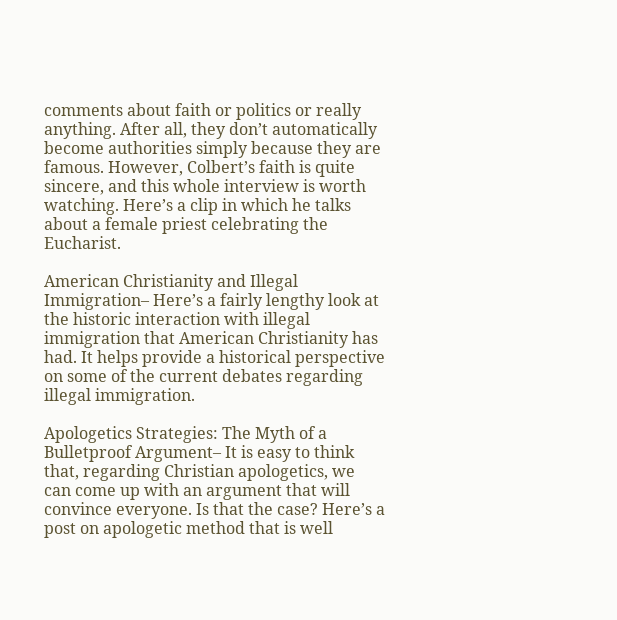comments about faith or politics or really anything. After all, they don’t automatically become authorities simply because they are famous. However, Colbert’s faith is quite sincere, and this whole interview is worth watching. Here’s a clip in which he talks about a female priest celebrating the Eucharist.

American Christianity and Illegal Immigration– Here’s a fairly lengthy look at the historic interaction with illegal immigration that American Christianity has had. It helps provide a historical perspective on some of the current debates regarding illegal immigration.

Apologetics Strategies: The Myth of a Bulletproof Argument– It is easy to think that, regarding Christian apologetics, we can come up with an argument that will convince everyone. Is that the case? Here’s a post on apologetic method that is well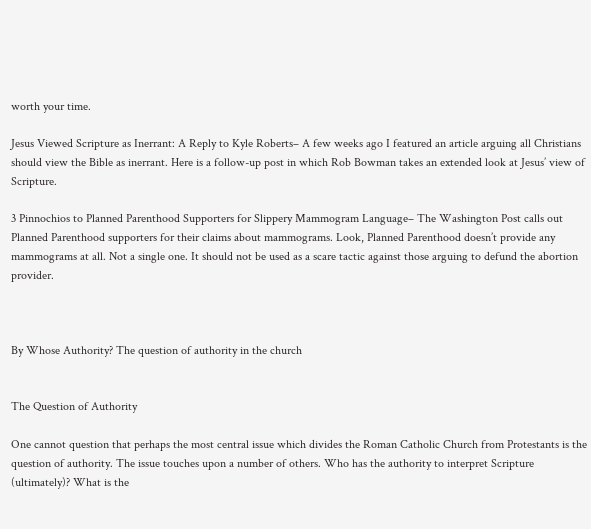worth your time.

Jesus Viewed Scripture as Inerrant: A Reply to Kyle Roberts– A few weeks ago I featured an article arguing all Christians should view the Bible as inerrant. Here is a follow-up post in which Rob Bowman takes an extended look at Jesus’ view of Scripture.

3 Pinnochios to Planned Parenthood Supporters for Slippery Mammogram Language– The Washington Post calls out Planned Parenthood supporters for their claims about mammograms. Look, Planned Parenthood doesn’t provide any mammograms at all. Not a single one. It should not be used as a scare tactic against those arguing to defund the abortion provider.



By Whose Authority? The question of authority in the church


The Question of Authority

One cannot question that perhaps the most central issue which divides the Roman Catholic Church from Protestants is the question of authority. The issue touches upon a number of others. Who has the authority to interpret Scripture (ultimately)? What is the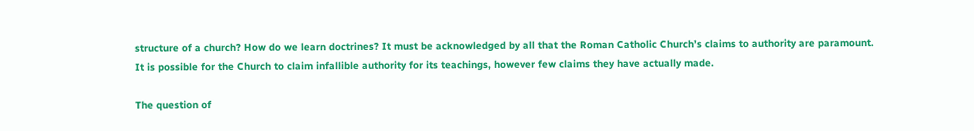structure of a church? How do we learn doctrines? It must be acknowledged by all that the Roman Catholic Church’s claims to authority are paramount. It is possible for the Church to claim infallible authority for its teachings, however few claims they have actually made.

The question of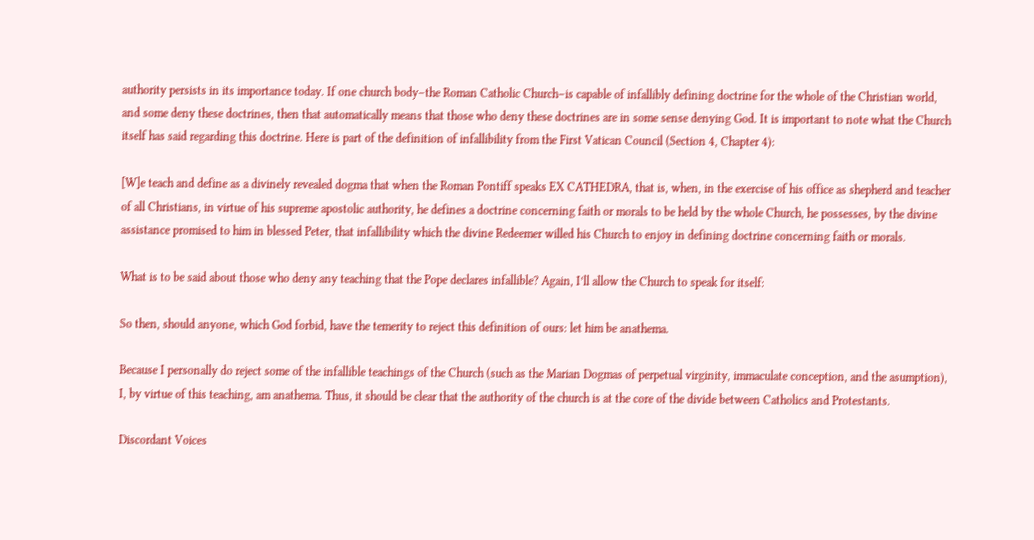authority persists in its importance today. If one church body–the Roman Catholic Church–is capable of infallibly defining doctrine for the whole of the Christian world, and some deny these doctrines, then that automatically means that those who deny these doctrines are in some sense denying God. It is important to note what the Church itself has said regarding this doctrine. Here is part of the definition of infallibility from the First Vatican Council (Section 4, Chapter 4):

[W]e teach and define as a divinely revealed dogma that when the Roman Pontiff speaks EX CATHEDRA, that is, when, in the exercise of his office as shepherd and teacher of all Christians, in virtue of his supreme apostolic authority, he defines a doctrine concerning faith or morals to be held by the whole Church, he possesses, by the divine assistance promised to him in blessed Peter, that infallibility which the divine Redeemer willed his Church to enjoy in defining doctrine concerning faith or morals.

What is to be said about those who deny any teaching that the Pope declares infallible? Again, I’ll allow the Church to speak for itself:

So then, should anyone, which God forbid, have the temerity to reject this definition of ours: let him be anathema.

Because I personally do reject some of the infallible teachings of the Church (such as the Marian Dogmas of perpetual virginity, immaculate conception, and the asumption), I, by virtue of this teaching, am anathema. Thus, it should be clear that the authority of the church is at the core of the divide between Catholics and Protestants.

Discordant Voices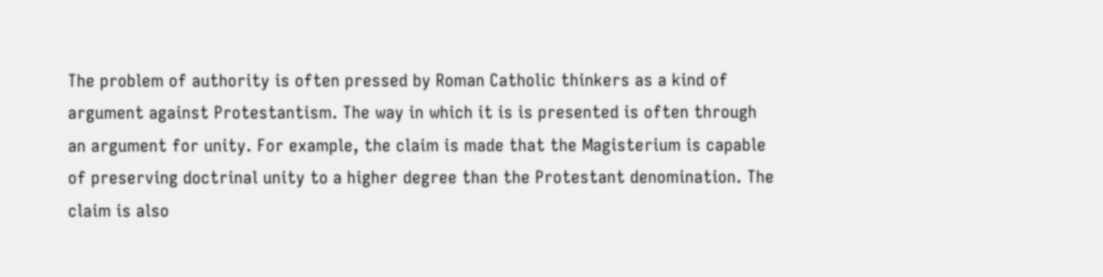The problem of authority is often pressed by Roman Catholic thinkers as a kind of argument against Protestantism. The way in which it is is presented is often through an argument for unity. For example, the claim is made that the Magisterium is capable of preserving doctrinal unity to a higher degree than the Protestant denomination. The claim is also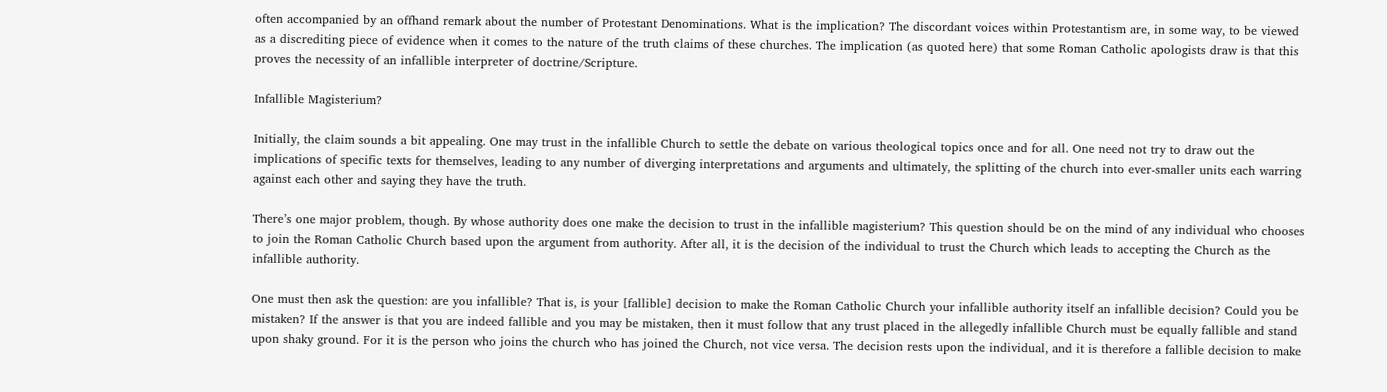often accompanied by an offhand remark about the number of Protestant Denominations. What is the implication? The discordant voices within Protestantism are, in some way, to be viewed as a discrediting piece of evidence when it comes to the nature of the truth claims of these churches. The implication (as quoted here) that some Roman Catholic apologists draw is that this proves the necessity of an infallible interpreter of doctrine/Scripture.

Infallible Magisterium?

Initially, the claim sounds a bit appealing. One may trust in the infallible Church to settle the debate on various theological topics once and for all. One need not try to draw out the implications of specific texts for themselves, leading to any number of diverging interpretations and arguments and ultimately, the splitting of the church into ever-smaller units each warring against each other and saying they have the truth.

There’s one major problem, though. By whose authority does one make the decision to trust in the infallible magisterium? This question should be on the mind of any individual who chooses to join the Roman Catholic Church based upon the argument from authority. After all, it is the decision of the individual to trust the Church which leads to accepting the Church as the infallible authority.

One must then ask the question: are you infallible? That is, is your [fallible] decision to make the Roman Catholic Church your infallible authority itself an infallible decision? Could you be mistaken? If the answer is that you are indeed fallible and you may be mistaken, then it must follow that any trust placed in the allegedly infallible Church must be equally fallible and stand upon shaky ground. For it is the person who joins the church who has joined the Church, not vice versa. The decision rests upon the individual, and it is therefore a fallible decision to make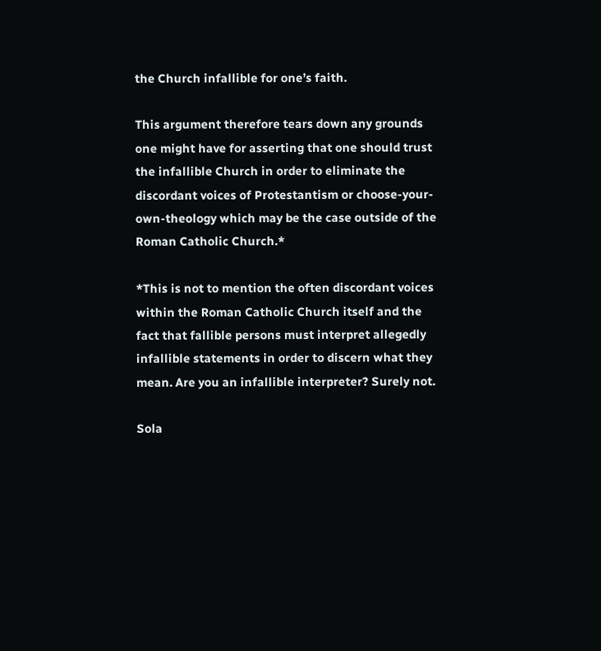the Church infallible for one’s faith.

This argument therefore tears down any grounds one might have for asserting that one should trust the infallible Church in order to eliminate the discordant voices of Protestantism or choose-your-own-theology which may be the case outside of the Roman Catholic Church.*

*This is not to mention the often discordant voices within the Roman Catholic Church itself and the fact that fallible persons must interpret allegedly infallible statements in order to discern what they mean. Are you an infallible interpreter? Surely not.

Sola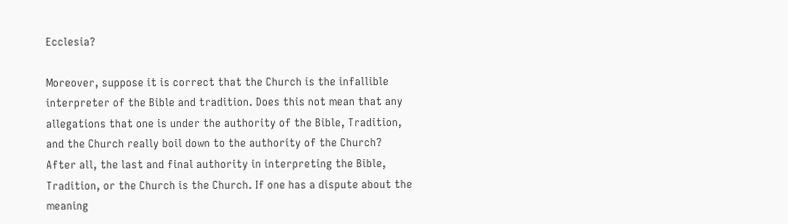Ecclesia?

Moreover, suppose it is correct that the Church is the infallible interpreter of the Bible and tradition. Does this not mean that any allegations that one is under the authority of the Bible, Tradition, and the Church really boil down to the authority of the Church? After all, the last and final authority in interpreting the Bible, Tradition, or the Church is the Church. If one has a dispute about the meaning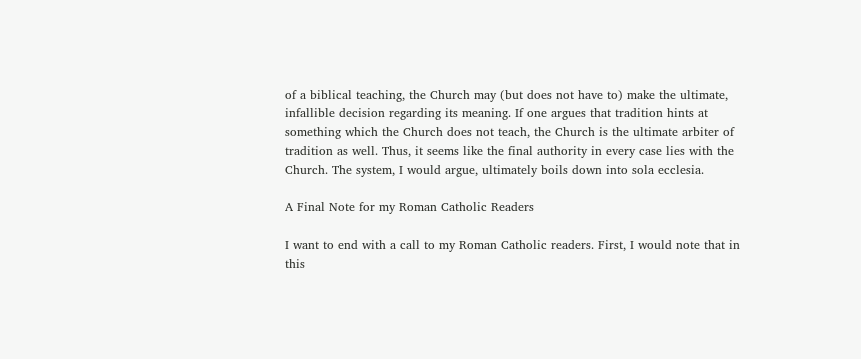of a biblical teaching, the Church may (but does not have to) make the ultimate, infallible decision regarding its meaning. If one argues that tradition hints at something which the Church does not teach, the Church is the ultimate arbiter of tradition as well. Thus, it seems like the final authority in every case lies with the Church. The system, I would argue, ultimately boils down into sola ecclesia.

A Final Note for my Roman Catholic Readers

I want to end with a call to my Roman Catholic readers. First, I would note that in this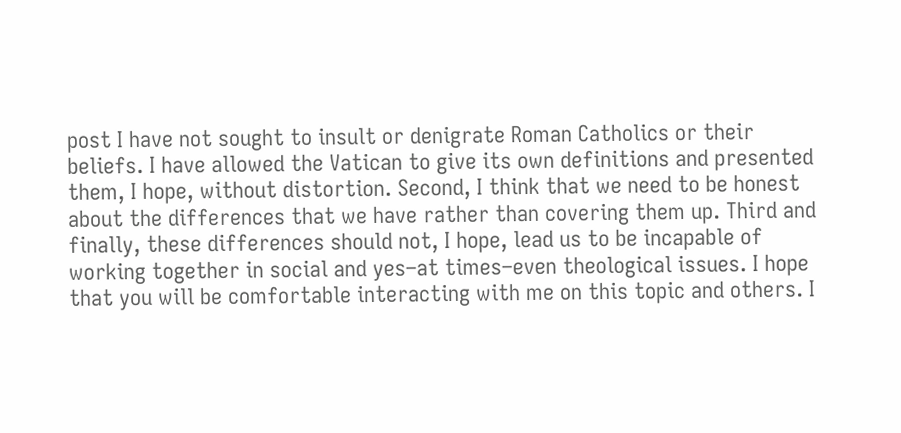post I have not sought to insult or denigrate Roman Catholics or their beliefs. I have allowed the Vatican to give its own definitions and presented them, I hope, without distortion. Second, I think that we need to be honest about the differences that we have rather than covering them up. Third and finally, these differences should not, I hope, lead us to be incapable of working together in social and yes–at times–even theological issues. I hope that you will be comfortable interacting with me on this topic and others. I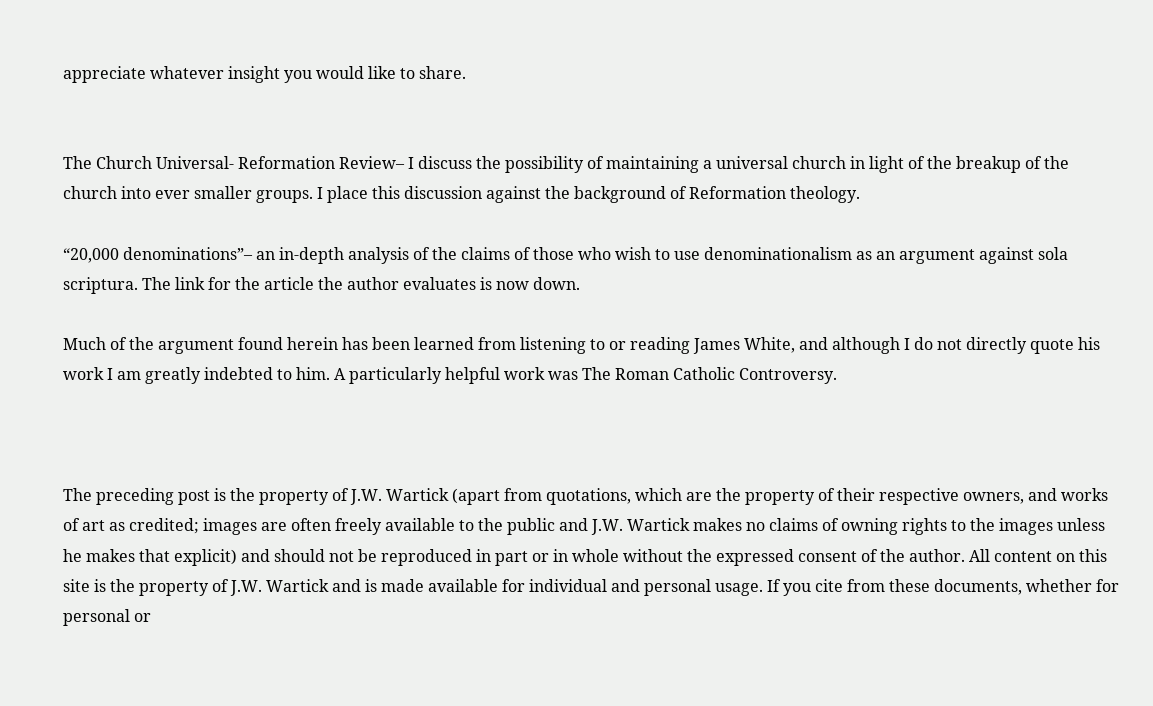appreciate whatever insight you would like to share.


The Church Universal- Reformation Review– I discuss the possibility of maintaining a universal church in light of the breakup of the church into ever smaller groups. I place this discussion against the background of Reformation theology.

“20,000 denominations”– an in-depth analysis of the claims of those who wish to use denominationalism as an argument against sola scriptura. The link for the article the author evaluates is now down.

Much of the argument found herein has been learned from listening to or reading James White, and although I do not directly quote his work I am greatly indebted to him. A particularly helpful work was The Roman Catholic Controversy.



The preceding post is the property of J.W. Wartick (apart from quotations, which are the property of their respective owners, and works of art as credited; images are often freely available to the public and J.W. Wartick makes no claims of owning rights to the images unless he makes that explicit) and should not be reproduced in part or in whole without the expressed consent of the author. All content on this site is the property of J.W. Wartick and is made available for individual and personal usage. If you cite from these documents, whether for personal or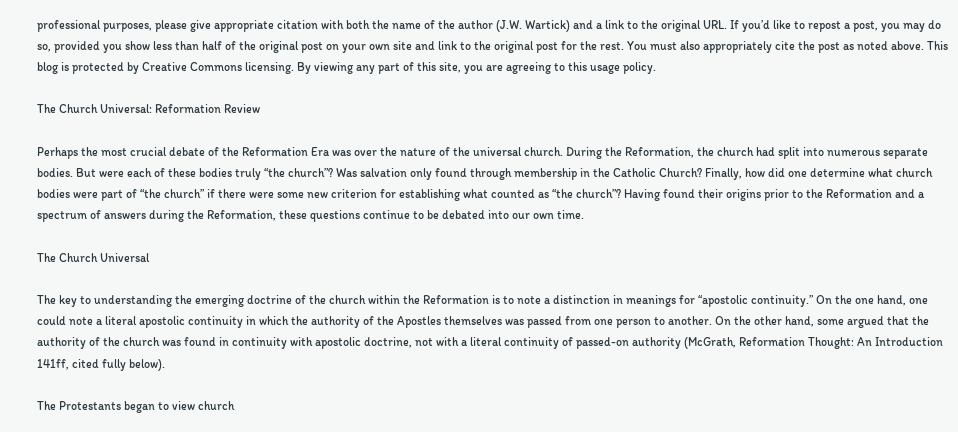professional purposes, please give appropriate citation with both the name of the author (J.W. Wartick) and a link to the original URL. If you’d like to repost a post, you may do so, provided you show less than half of the original post on your own site and link to the original post for the rest. You must also appropriately cite the post as noted above. This blog is protected by Creative Commons licensing. By viewing any part of this site, you are agreeing to this usage policy.

The Church Universal: Reformation Review

Perhaps the most crucial debate of the Reformation Era was over the nature of the universal church. During the Reformation, the church had split into numerous separate bodies. But were each of these bodies truly “the church”? Was salvation only found through membership in the Catholic Church? Finally, how did one determine what church bodies were part of “the church” if there were some new criterion for establishing what counted as “the church”? Having found their origins prior to the Reformation and a spectrum of answers during the Reformation, these questions continue to be debated into our own time.

The Church Universal

The key to understanding the emerging doctrine of the church within the Reformation is to note a distinction in meanings for “apostolic continuity.” On the one hand, one could note a literal apostolic continuity in which the authority of the Apostles themselves was passed from one person to another. On the other hand, some argued that the authority of the church was found in continuity with apostolic doctrine, not with a literal continuity of passed-on authority (McGrath, Reformation Thought: An Introduction 141ff, cited fully below).

The Protestants began to view church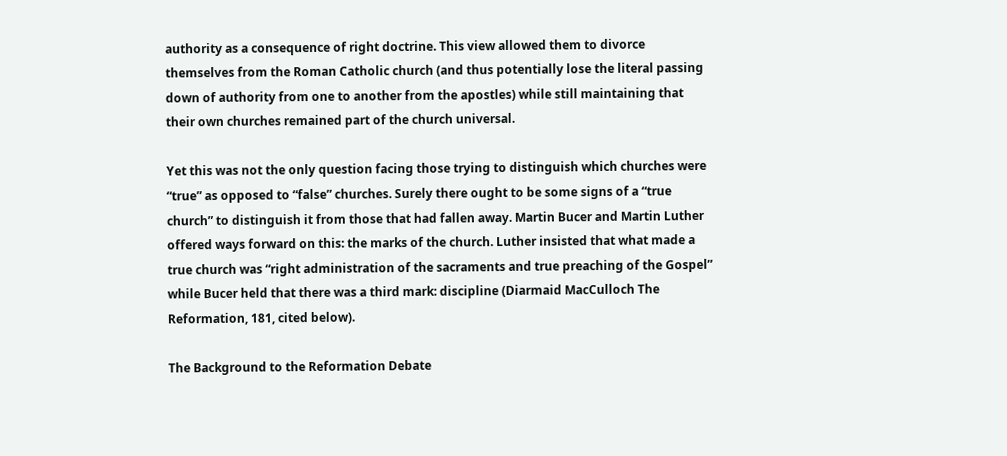authority as a consequence of right doctrine. This view allowed them to divorce themselves from the Roman Catholic church (and thus potentially lose the literal passing down of authority from one to another from the apostles) while still maintaining that their own churches remained part of the church universal.

Yet this was not the only question facing those trying to distinguish which churches were “true” as opposed to “false” churches. Surely there ought to be some signs of a “true church” to distinguish it from those that had fallen away. Martin Bucer and Martin Luther offered ways forward on this: the marks of the church. Luther insisted that what made a true church was “right administration of the sacraments and true preaching of the Gospel” while Bucer held that there was a third mark: discipline (Diarmaid MacCulloch The Reformation, 181, cited below).

The Background to the Reformation Debate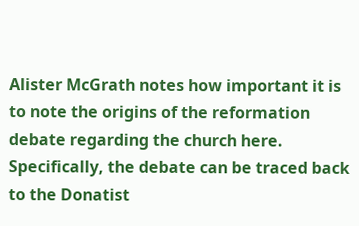Alister McGrath notes how important it is to note the origins of the reformation debate regarding the church here. Specifically, the debate can be traced back to the Donatist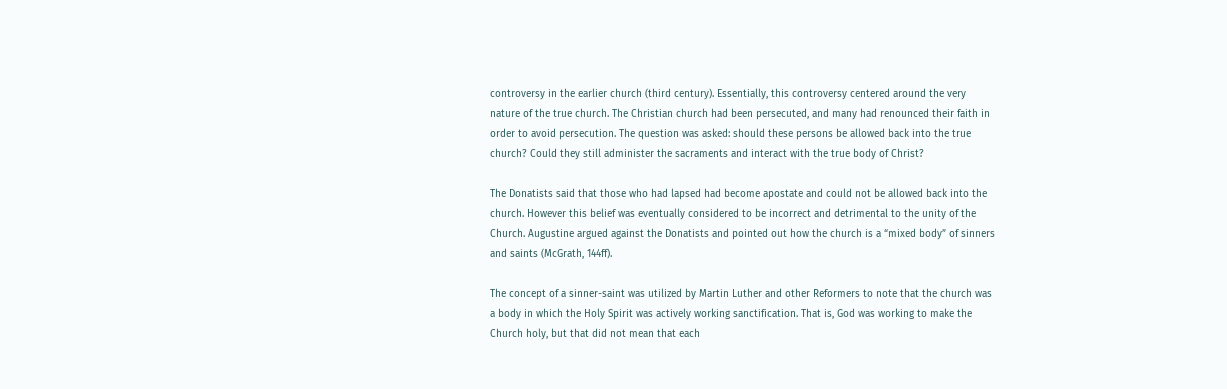controversy in the earlier church (third century). Essentially, this controversy centered around the very nature of the true church. The Christian church had been persecuted, and many had renounced their faith in order to avoid persecution. The question was asked: should these persons be allowed back into the true church? Could they still administer the sacraments and interact with the true body of Christ?

The Donatists said that those who had lapsed had become apostate and could not be allowed back into the church. However this belief was eventually considered to be incorrect and detrimental to the unity of the Church. Augustine argued against the Donatists and pointed out how the church is a “mixed body” of sinners and saints (McGrath, 144ff).

The concept of a sinner-saint was utilized by Martin Luther and other Reformers to note that the church was a body in which the Holy Spirit was actively working sanctification. That is, God was working to make the Church holy, but that did not mean that each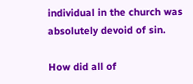individual in the church was absolutely devoid of sin.

How did all of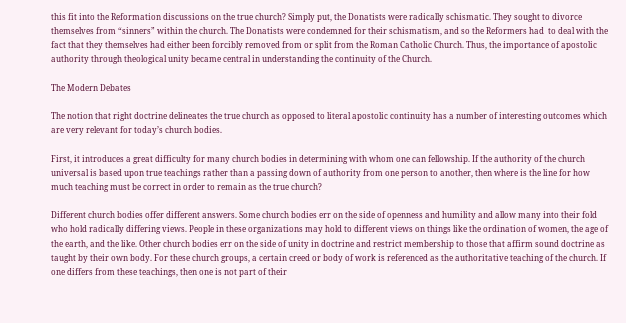this fit into the Reformation discussions on the true church? Simply put, the Donatists were radically schismatic. They sought to divorce themselves from “sinners” within the church. The Donatists were condemned for their schismatism, and so the Reformers had  to deal with the fact that they themselves had either been forcibly removed from or split from the Roman Catholic Church. Thus, the importance of apostolic authority through theological unity became central in understanding the continuity of the Church.

The Modern Debates

The notion that right doctrine delineates the true church as opposed to literal apostolic continuity has a number of interesting outcomes which are very relevant for today’s church bodies.

First, it introduces a great difficulty for many church bodies in determining with whom one can fellowship. If the authority of the church universal is based upon true teachings rather than a passing down of authority from one person to another, then where is the line for how much teaching must be correct in order to remain as the true church?

Different church bodies offer different answers. Some church bodies err on the side of openness and humility and allow many into their fold who hold radically differing views. People in these organizations may hold to different views on things like the ordination of women, the age of the earth, and the like. Other church bodies err on the side of unity in doctrine and restrict membership to those that affirm sound doctrine as taught by their own body. For these church groups, a certain creed or body of work is referenced as the authoritative teaching of the church. If one differs from these teachings, then one is not part of their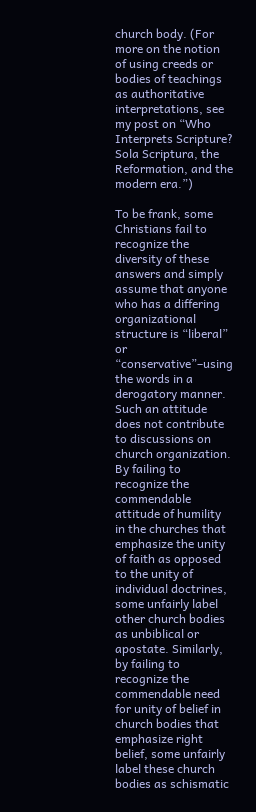church body. (For more on the notion of using creeds or bodies of teachings as authoritative interpretations, see my post on “Who Interprets Scripture? Sola Scriptura, the Reformation, and the modern era.”)

To be frank, some Christians fail to recognize the diversity of these answers and simply assume that anyone who has a differing organizational structure is “liberal” or “conservative”–using the words in a derogatory manner. Such an attitude does not contribute to discussions on church organization. By failing to recognize the commendable attitude of humility in the churches that emphasize the unity of faith as opposed to the unity of individual doctrines, some unfairly label other church bodies as unbiblical or apostate. Similarly, by failing to recognize the commendable need for unity of belief in church bodies that emphasize right belief, some unfairly label these church bodies as schismatic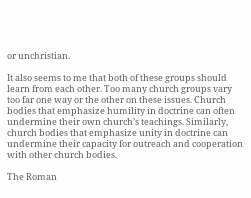or unchristian.

It also seems to me that both of these groups should learn from each other. Too many church groups vary too far one way or the other on these issues. Church bodies that emphasize humility in doctrine can often undermine their own church’s teachings. Similarly, church bodies that emphasize unity in doctrine can undermine their capacity for outreach and cooperation with other church bodies.

The Roman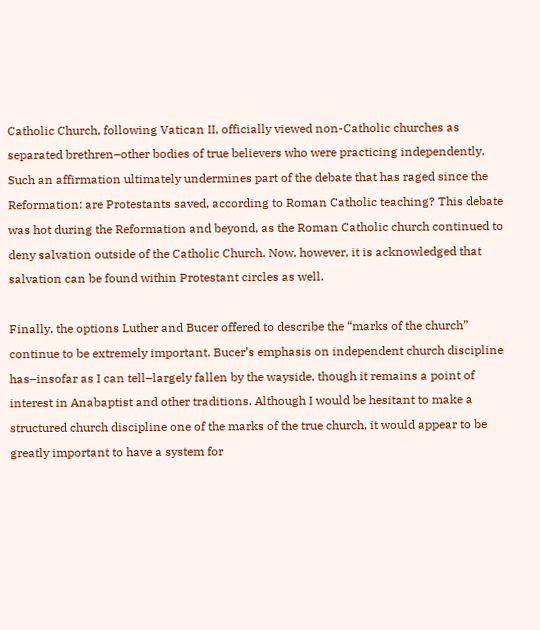Catholic Church, following Vatican II, officially viewed non-Catholic churches as separated brethren–other bodies of true believers who were practicing independently. Such an affirmation ultimately undermines part of the debate that has raged since the Reformation: are Protestants saved, according to Roman Catholic teaching? This debate was hot during the Reformation and beyond, as the Roman Catholic church continued to deny salvation outside of the Catholic Church. Now, however, it is acknowledged that salvation can be found within Protestant circles as well.

Finally, the options Luther and Bucer offered to describe the “marks of the church” continue to be extremely important. Bucer’s emphasis on independent church discipline has–insofar as I can tell–largely fallen by the wayside, though it remains a point of interest in Anabaptist and other traditions. Although I would be hesitant to make a structured church discipline one of the marks of the true church, it would appear to be greatly important to have a system for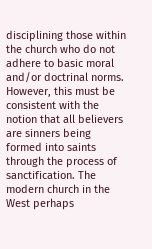disciplining those within the church who do not adhere to basic moral and/or doctrinal norms. However, this must be consistent with the notion that all believers are sinners being formed into saints through the process of sanctification. The modern church in the West perhaps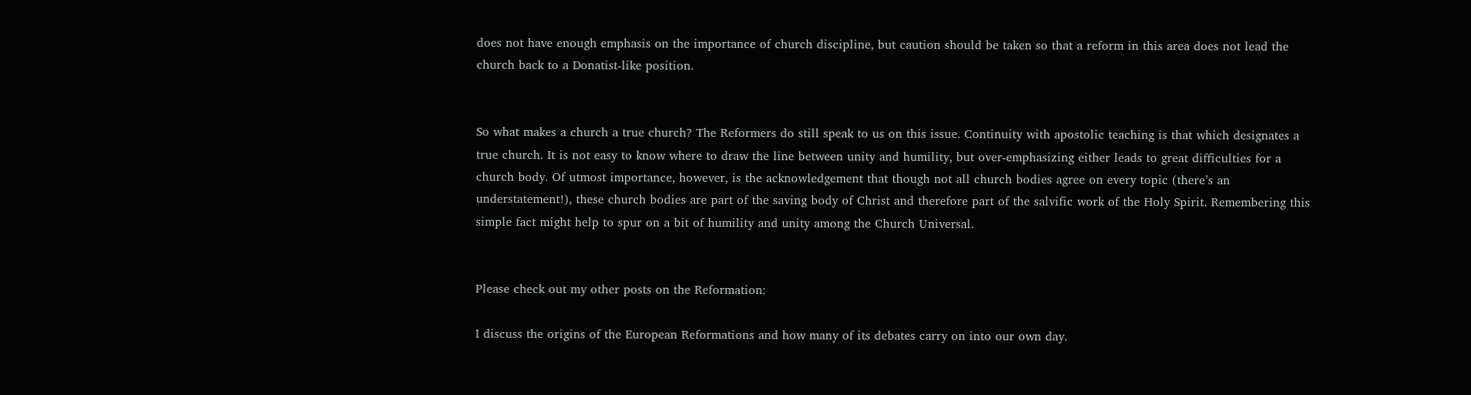does not have enough emphasis on the importance of church discipline, but caution should be taken so that a reform in this area does not lead the church back to a Donatist-like position.


So what makes a church a true church? The Reformers do still speak to us on this issue. Continuity with apostolic teaching is that which designates a true church. It is not easy to know where to draw the line between unity and humility, but over-emphasizing either leads to great difficulties for a church body. Of utmost importance, however, is the acknowledgement that though not all church bodies agree on every topic (there’s an understatement!), these church bodies are part of the saving body of Christ and therefore part of the salvific work of the Holy Spirit. Remembering this simple fact might help to spur on a bit of humility and unity among the Church Universal.


Please check out my other posts on the Reformation:

I discuss the origins of the European Reformations and how many of its debates carry on into our own day.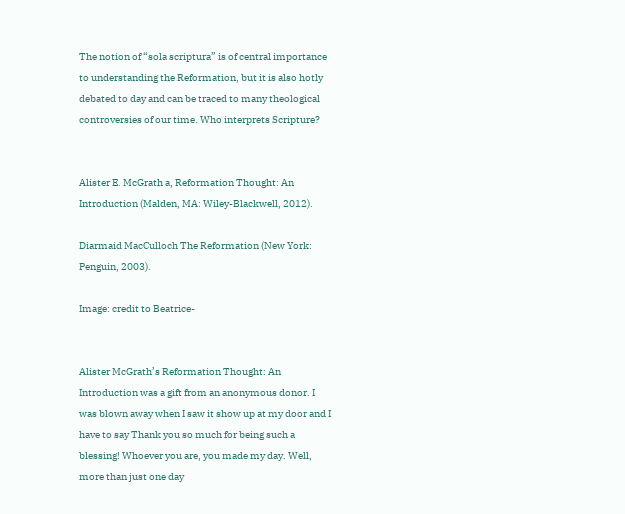The notion of “sola scriptura” is of central importance to understanding the Reformation, but it is also hotly debated to day and can be traced to many theological controversies of our time. Who interprets Scripture?


Alister E. McGrath a, Reformation Thought: An Introduction (Malden, MA: Wiley-Blackwell, 2012).

Diarmaid MacCulloch The Reformation (New York: Penguin, 2003).

Image: credit to Beatrice-


Alister McGrath’s Reformation Thought: An Introduction was a gift from an anonymous donor. I was blown away when I saw it show up at my door and I have to say Thank you so much for being such a blessing! Whoever you are, you made my day. Well, more than just one day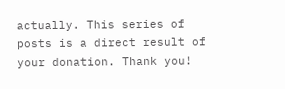actually. This series of posts is a direct result of your donation. Thank you!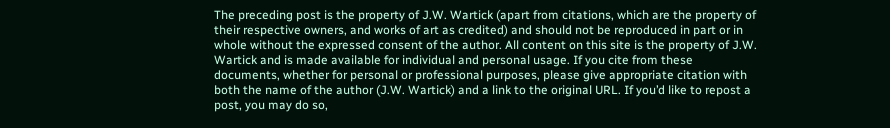The preceding post is the property of J.W. Wartick (apart from citations, which are the property of their respective owners, and works of art as credited) and should not be reproduced in part or in whole without the expressed consent of the author. All content on this site is the property of J.W. Wartick and is made available for individual and personal usage. If you cite from these documents, whether for personal or professional purposes, please give appropriate citation with both the name of the author (J.W. Wartick) and a link to the original URL. If you’d like to repost a post, you may do so,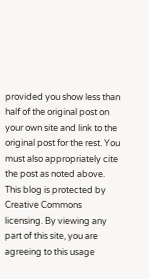provided you show less than half of the original post on your own site and link to the original post for the rest. You must also appropriately cite the post as noted above. This blog is protected by Creative Commons licensing. By viewing any part of this site, you are agreeing to this usage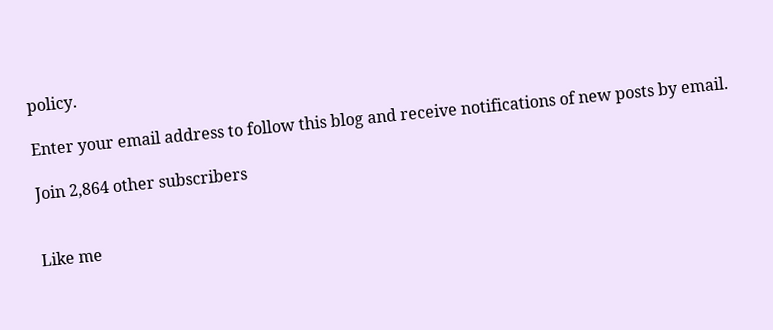policy.

Enter your email address to follow this blog and receive notifications of new posts by email.

Join 2,864 other subscribers


Like me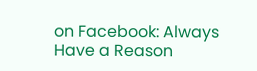on Facebook: Always Have a Reason